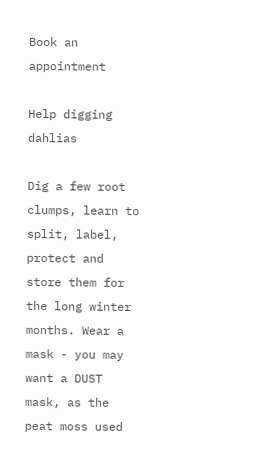Book an appointment

Help digging dahlias

Dig a few root clumps, learn to split, label, protect and store them for the long winter months. Wear a mask - you may want a DUST mask, as the peat moss used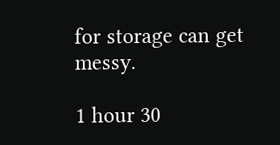for storage can get messy.

1 hour 30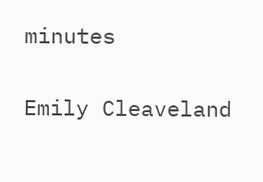minutes


Emily Cleaveland